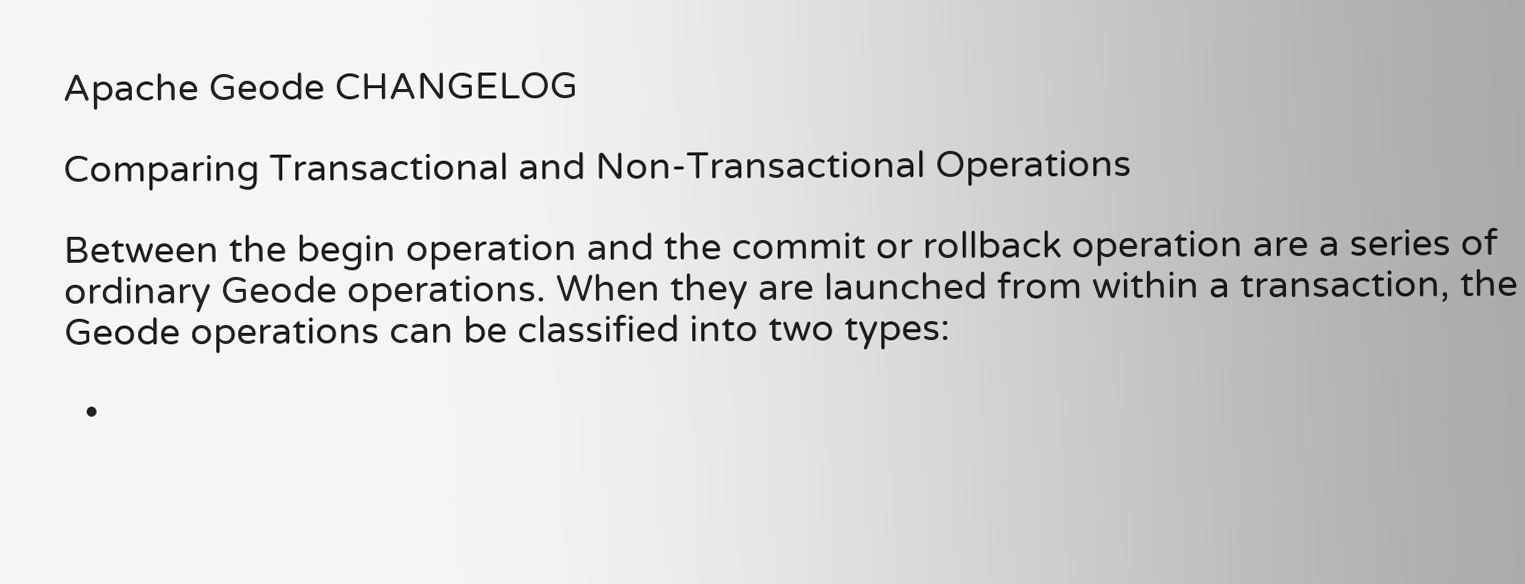Apache Geode CHANGELOG

Comparing Transactional and Non-Transactional Operations

Between the begin operation and the commit or rollback operation are a series of ordinary Geode operations. When they are launched from within a transaction, the Geode operations can be classified into two types:

  •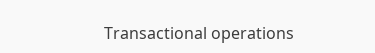Transactional operations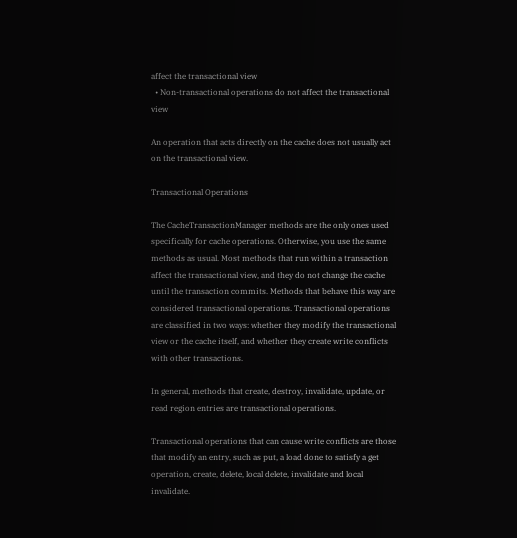affect the transactional view
  • Non-transactional operations do not affect the transactional view

An operation that acts directly on the cache does not usually act on the transactional view.

Transactional Operations

The CacheTransactionManager methods are the only ones used specifically for cache operations. Otherwise, you use the same methods as usual. Most methods that run within a transaction affect the transactional view, and they do not change the cache until the transaction commits. Methods that behave this way are considered transactional operations. Transactional operations are classified in two ways: whether they modify the transactional view or the cache itself, and whether they create write conflicts with other transactions.

In general, methods that create, destroy, invalidate, update, or read region entries are transactional operations.

Transactional operations that can cause write conflicts are those that modify an entry, such as put, a load done to satisfy a get operation, create, delete, local delete, invalidate and local invalidate.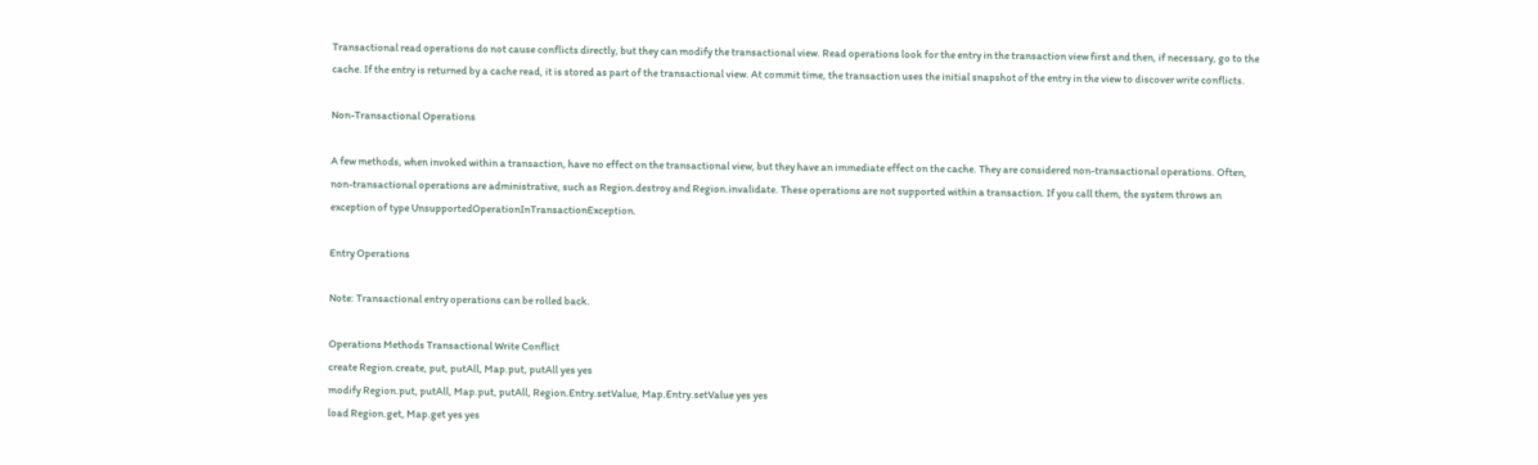Transactional read operations do not cause conflicts directly, but they can modify the transactional view. Read operations look for the entry in the transaction view first and then, if necessary, go to the cache. If the entry is returned by a cache read, it is stored as part of the transactional view. At commit time, the transaction uses the initial snapshot of the entry in the view to discover write conflicts.

Non-Transactional Operations

A few methods, when invoked within a transaction, have no effect on the transactional view, but they have an immediate effect on the cache. They are considered non-transactional operations. Often, non-transactional operations are administrative, such as Region.destroy and Region.invalidate. These operations are not supported within a transaction. If you call them, the system throws an exception of type UnsupportedOperationInTransactionException.

Entry Operations

Note: Transactional entry operations can be rolled back.

Operations Methods Transactional Write Conflict
create Region.create, put, putAll, Map.put, putAll yes yes
modify Region.put, putAll, Map.put, putAll, Region.Entry.setValue, Map.Entry.setValue yes yes
load Region.get, Map.get yes yes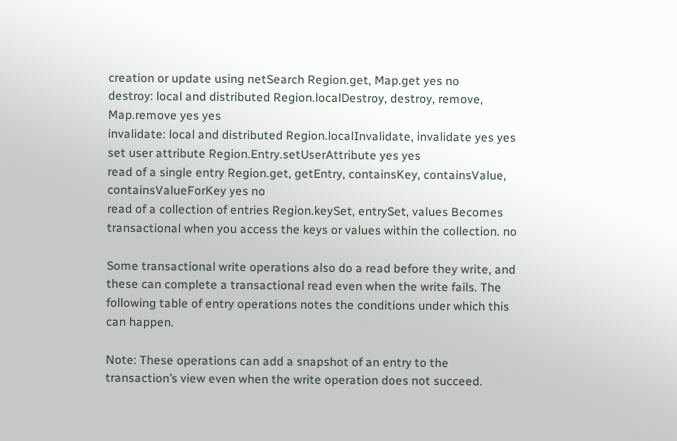creation or update using netSearch Region.get, Map.get yes no
destroy: local and distributed Region.localDestroy, destroy, remove, Map.remove yes yes
invalidate: local and distributed Region.localInvalidate, invalidate yes yes
set user attribute Region.Entry.setUserAttribute yes yes
read of a single entry Region.get, getEntry, containsKey, containsValue, containsValueForKey yes no
read of a collection of entries Region.keySet, entrySet, values Becomes transactional when you access the keys or values within the collection. no

Some transactional write operations also do a read before they write, and these can complete a transactional read even when the write fails. The following table of entry operations notes the conditions under which this can happen.

Note: These operations can add a snapshot of an entry to the transaction’s view even when the write operation does not succeed.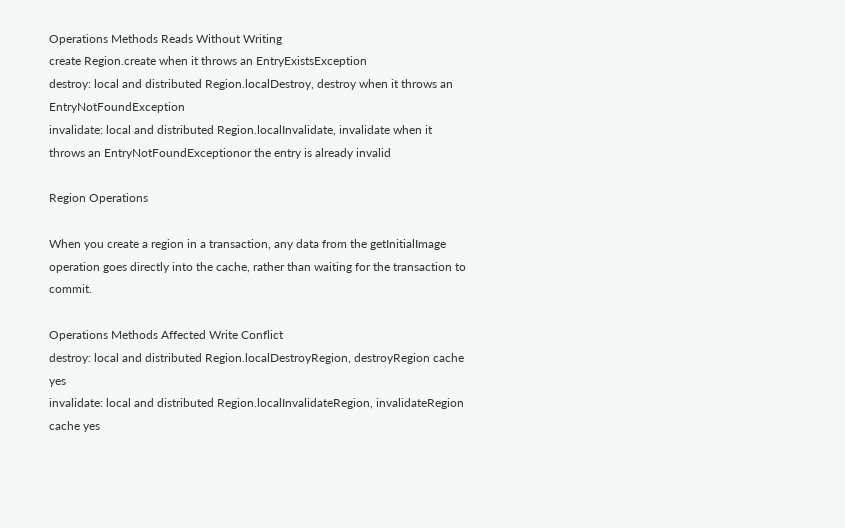Operations Methods Reads Without Writing
create Region.create when it throws an EntryExistsException
destroy: local and distributed Region.localDestroy, destroy when it throws an EntryNotFoundException
invalidate: local and distributed Region.localInvalidate, invalidate when it throws an EntryNotFoundExceptionor the entry is already invalid

Region Operations

When you create a region in a transaction, any data from the getInitialImage operation goes directly into the cache, rather than waiting for the transaction to commit.

Operations Methods Affected Write Conflict
destroy: local and distributed Region.localDestroyRegion, destroyRegion cache yes
invalidate: local and distributed Region.localInvalidateRegion, invalidateRegion cache yes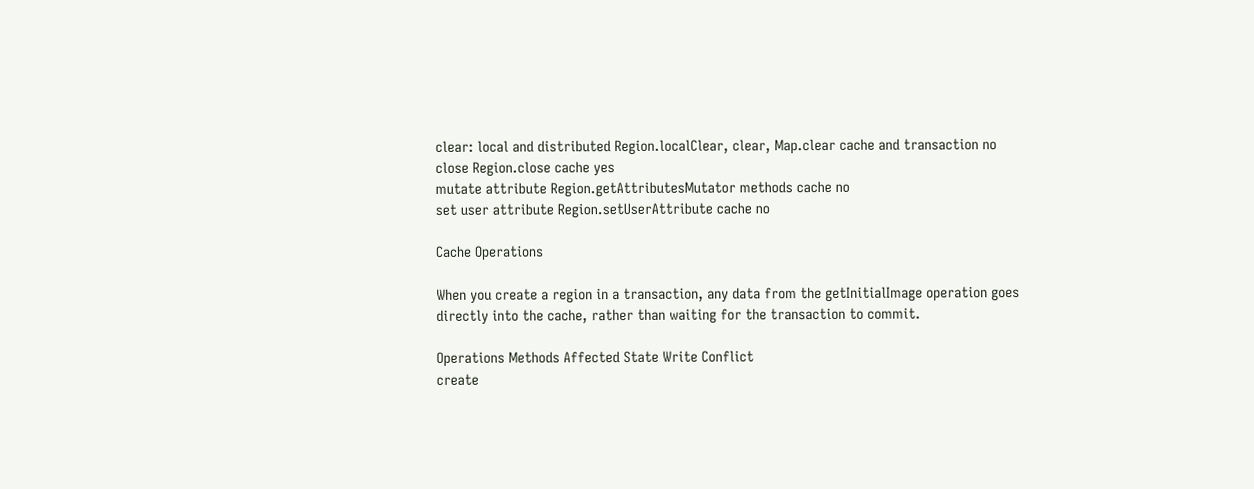clear: local and distributed Region.localClear, clear, Map.clear cache and transaction no
close Region.close cache yes
mutate attribute Region.getAttributesMutator methods cache no
set user attribute Region.setUserAttribute cache no

Cache Operations

When you create a region in a transaction, any data from the getInitialImage operation goes directly into the cache, rather than waiting for the transaction to commit.

Operations Methods Affected State Write Conflict
create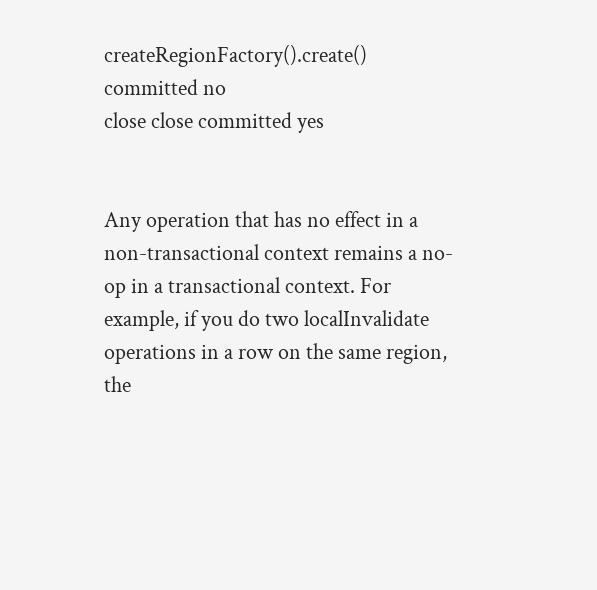createRegionFactory().create() committed no
close close committed yes


Any operation that has no effect in a non-transactional context remains a no-op in a transactional context. For example, if you do two localInvalidate operations in a row on the same region, the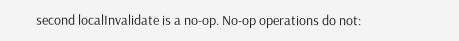second localInvalidate is a no-op. No-op operations do not: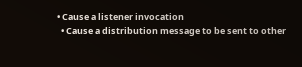• Cause a listener invocation
  • Cause a distribution message to be sent to other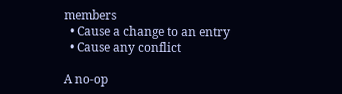members
  • Cause a change to an entry
  • Cause any conflict

A no-op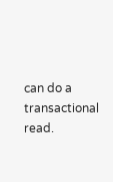can do a transactional read.